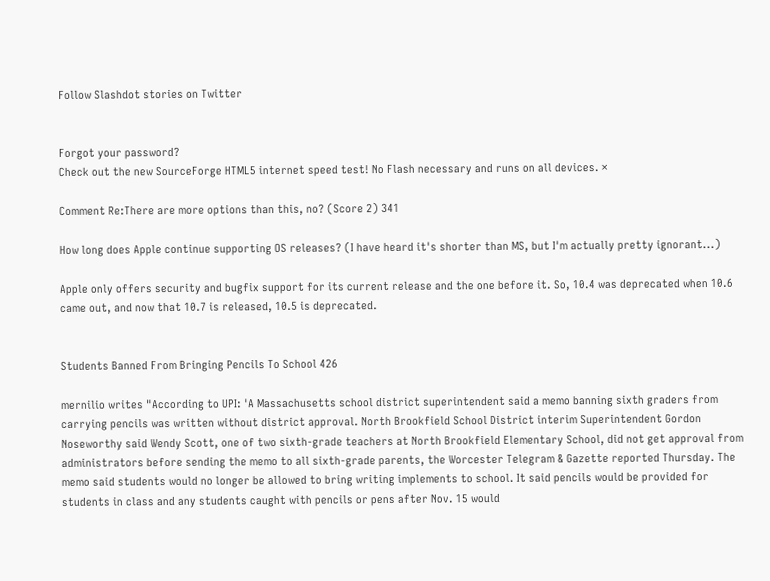Follow Slashdot stories on Twitter


Forgot your password?
Check out the new SourceForge HTML5 internet speed test! No Flash necessary and runs on all devices. ×

Comment Re:There are more options than this, no? (Score 2) 341

How long does Apple continue supporting OS releases? (I have heard it's shorter than MS, but I'm actually pretty ignorant...)

Apple only offers security and bugfix support for its current release and the one before it. So, 10.4 was deprecated when 10.6 came out, and now that 10.7 is released, 10.5 is deprecated.


Students Banned From Bringing Pencils To School 426

mernilio writes "According to UPI: 'A Massachusetts school district superintendent said a memo banning sixth graders from carrying pencils was written without district approval. North Brookfield School District interim Superintendent Gordon Noseworthy said Wendy Scott, one of two sixth-grade teachers at North Brookfield Elementary School, did not get approval from administrators before sending the memo to all sixth-grade parents, the Worcester Telegram & Gazette reported Thursday. The memo said students would no longer be allowed to bring writing implements to school. It said pencils would be provided for students in class and any students caught with pencils or pens after Nov. 15 would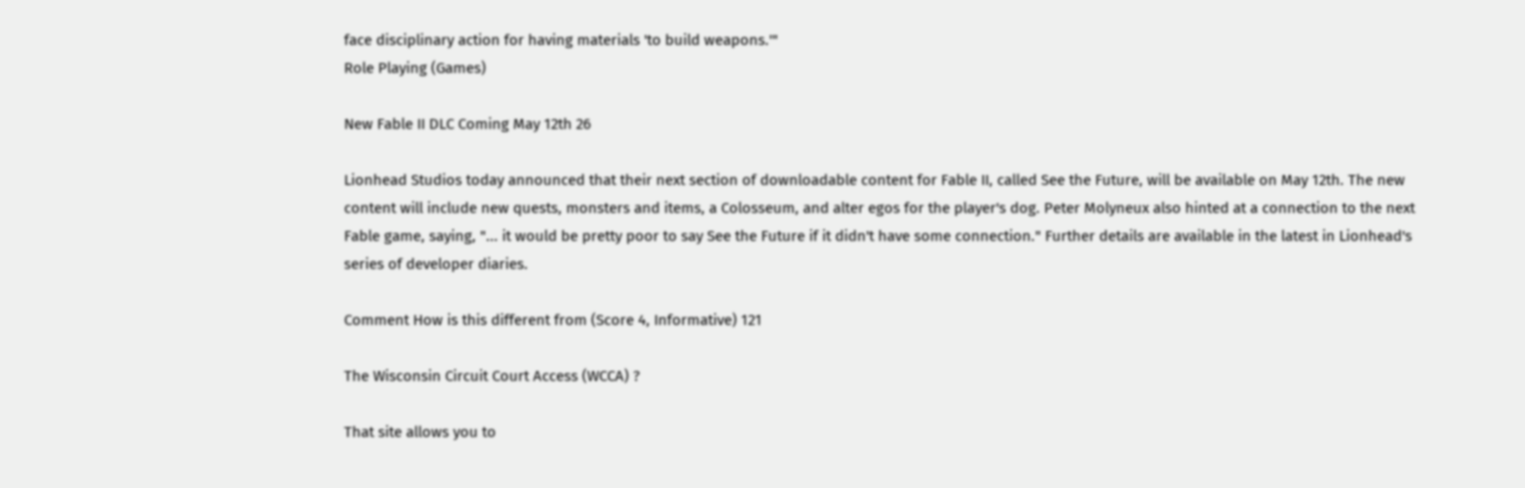face disciplinary action for having materials 'to build weapons.'"
Role Playing (Games)

New Fable II DLC Coming May 12th 26

Lionhead Studios today announced that their next section of downloadable content for Fable II, called See the Future, will be available on May 12th. The new content will include new quests, monsters and items, a Colosseum, and alter egos for the player's dog. Peter Molyneux also hinted at a connection to the next Fable game, saying, "... it would be pretty poor to say See the Future if it didn't have some connection." Further details are available in the latest in Lionhead's series of developer diaries.

Comment How is this different from (Score 4, Informative) 121

The Wisconsin Circuit Court Access (WCCA) ?

That site allows you to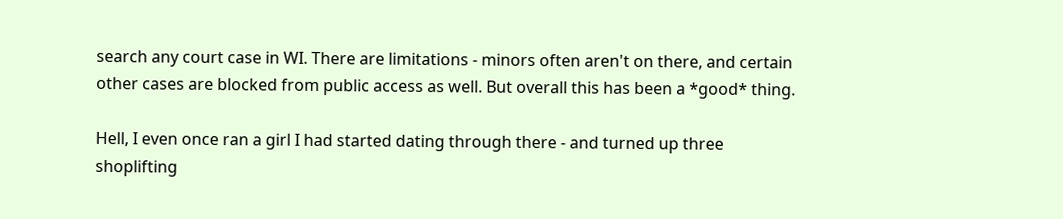search any court case in WI. There are limitations - minors often aren't on there, and certain other cases are blocked from public access as well. But overall this has been a *good* thing.

Hell, I even once ran a girl I had started dating through there - and turned up three shoplifting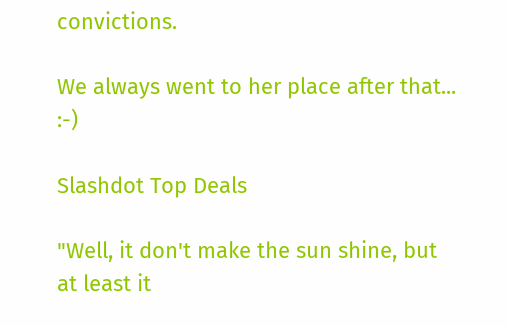convictions.

We always went to her place after that... :-)

Slashdot Top Deals

"Well, it don't make the sun shine, but at least it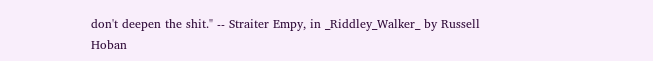don't deepen the shit." -- Straiter Empy, in _Riddley_Walker_ by Russell Hoban